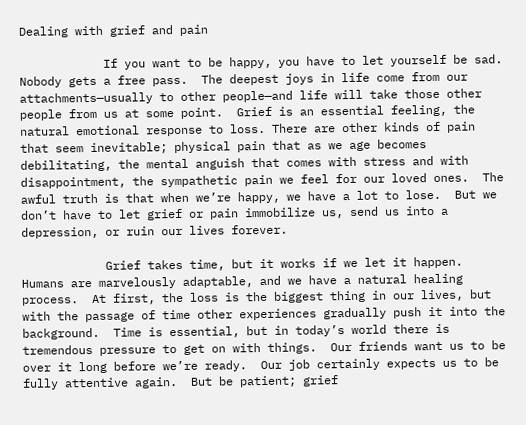Dealing with grief and pain

            If you want to be happy, you have to let yourself be sad.  Nobody gets a free pass.  The deepest joys in life come from our attachments—usually to other people—and life will take those other people from us at some point.  Grief is an essential feeling, the natural emotional response to loss. There are other kinds of pain that seem inevitable; physical pain that as we age becomes debilitating, the mental anguish that comes with stress and with disappointment, the sympathetic pain we feel for our loved ones.  The awful truth is that when we’re happy, we have a lot to lose.  But we don’t have to let grief or pain immobilize us, send us into a depression, or ruin our lives forever.

            Grief takes time, but it works if we let it happen.  Humans are marvelously adaptable, and we have a natural healing process.  At first, the loss is the biggest thing in our lives, but with the passage of time other experiences gradually push it into the background.  Time is essential, but in today’s world there is tremendous pressure to get on with things.  Our friends want us to be over it long before we’re ready.  Our job certainly expects us to be fully attentive again.  But be patient; grief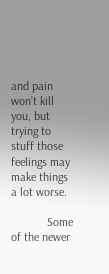and pain won’t kill you, but trying to stuff those feelings may make things a lot worse.

            Some of the newer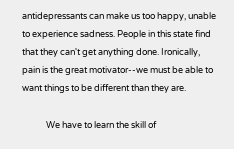antidepressants can make us too happy, unable to experience sadness. People in this state find that they can't get anything done. Ironically, pain is the great motivator--we must be able to want things to be different than they are.

            We have to learn the skill of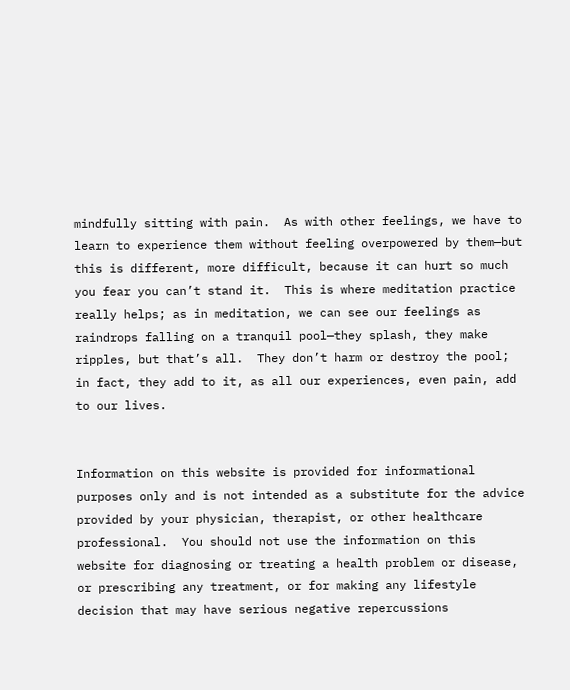mindfully sitting with pain.  As with other feelings, we have to learn to experience them without feeling overpowered by them—but this is different, more difficult, because it can hurt so much you fear you can’t stand it.  This is where meditation practice really helps; as in meditation, we can see our feelings as raindrops falling on a tranquil pool—they splash, they make ripples, but that’s all.  They don’t harm or destroy the pool; in fact, they add to it, as all our experiences, even pain, add to our lives.


Information on this website is provided for informational purposes only and is not intended as a substitute for the advice provided by your physician, therapist, or other healthcare professional.  You should not use the information on this website for diagnosing or treating a health problem or disease, or prescribing any treatment, or for making any lifestyle decision that may have serious negative repercussions